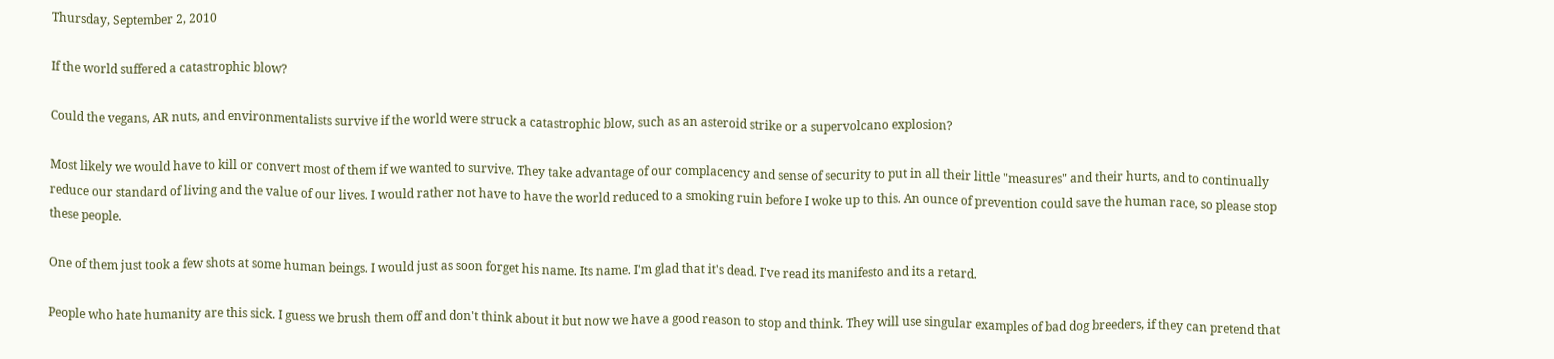Thursday, September 2, 2010

If the world suffered a catastrophic blow?

Could the vegans, AR nuts, and environmentalists survive if the world were struck a catastrophic blow, such as an asteroid strike or a supervolcano explosion?

Most likely we would have to kill or convert most of them if we wanted to survive. They take advantage of our complacency and sense of security to put in all their little "measures" and their hurts, and to continually reduce our standard of living and the value of our lives. I would rather not have to have the world reduced to a smoking ruin before I woke up to this. An ounce of prevention could save the human race, so please stop these people.

One of them just took a few shots at some human beings. I would just as soon forget his name. Its name. I'm glad that it's dead. I've read its manifesto and its a retard.

People who hate humanity are this sick. I guess we brush them off and don't think about it but now we have a good reason to stop and think. They will use singular examples of bad dog breeders, if they can pretend that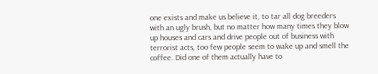one exists and make us believe it, to tar all dog breeders with an ugly brush, but no matter how many times they blow up houses and cars and drive people out of business with terrorist acts, too few people seem to wake up and smell the coffee. Did one of them actually have to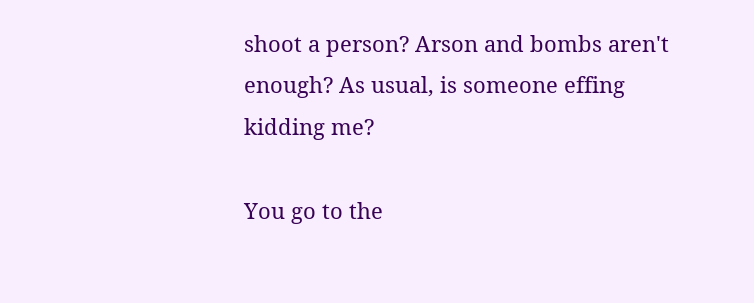shoot a person? Arson and bombs aren't enough? As usual, is someone effing kidding me?

You go to the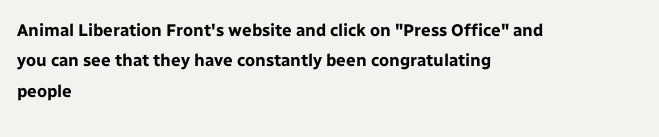Animal Liberation Front's website and click on "Press Office" and you can see that they have constantly been congratulating people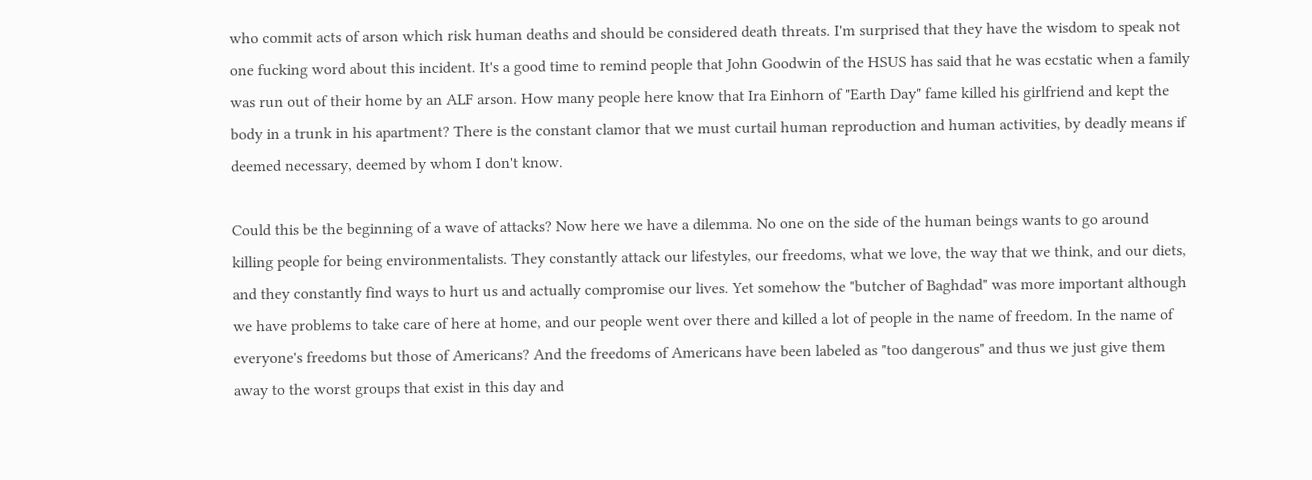who commit acts of arson which risk human deaths and should be considered death threats. I'm surprised that they have the wisdom to speak not one fucking word about this incident. It's a good time to remind people that John Goodwin of the HSUS has said that he was ecstatic when a family was run out of their home by an ALF arson. How many people here know that Ira Einhorn of "Earth Day" fame killed his girlfriend and kept the body in a trunk in his apartment? There is the constant clamor that we must curtail human reproduction and human activities, by deadly means if deemed necessary, deemed by whom I don't know.

Could this be the beginning of a wave of attacks? Now here we have a dilemma. No one on the side of the human beings wants to go around killing people for being environmentalists. They constantly attack our lifestyles, our freedoms, what we love, the way that we think, and our diets, and they constantly find ways to hurt us and actually compromise our lives. Yet somehow the "butcher of Baghdad" was more important although we have problems to take care of here at home, and our people went over there and killed a lot of people in the name of freedom. In the name of everyone's freedoms but those of Americans? And the freedoms of Americans have been labeled as "too dangerous" and thus we just give them away to the worst groups that exist in this day and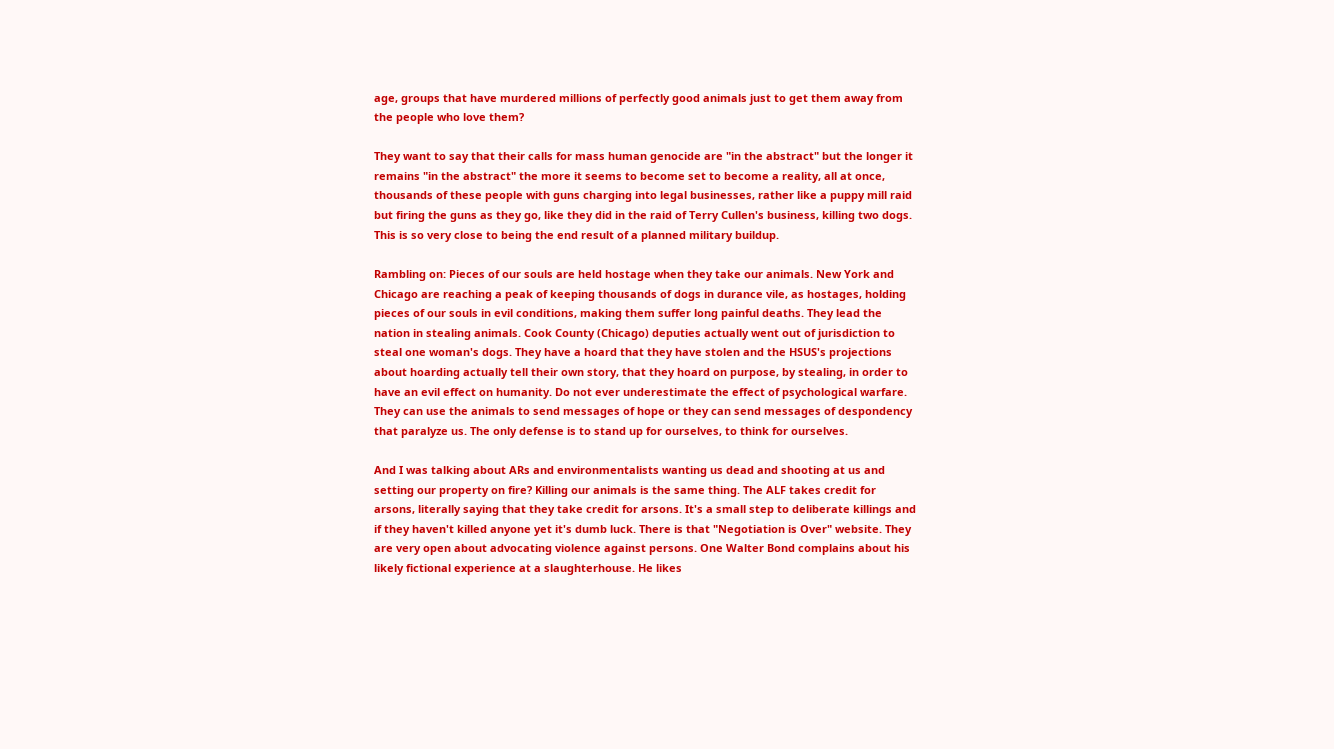age, groups that have murdered millions of perfectly good animals just to get them away from the people who love them?

They want to say that their calls for mass human genocide are "in the abstract" but the longer it remains "in the abstract" the more it seems to become set to become a reality, all at once, thousands of these people with guns charging into legal businesses, rather like a puppy mill raid but firing the guns as they go, like they did in the raid of Terry Cullen's business, killing two dogs. This is so very close to being the end result of a planned military buildup.

Rambling on: Pieces of our souls are held hostage when they take our animals. New York and Chicago are reaching a peak of keeping thousands of dogs in durance vile, as hostages, holding pieces of our souls in evil conditions, making them suffer long painful deaths. They lead the nation in stealing animals. Cook County (Chicago) deputies actually went out of jurisdiction to steal one woman's dogs. They have a hoard that they have stolen and the HSUS's projections about hoarding actually tell their own story, that they hoard on purpose, by stealing, in order to have an evil effect on humanity. Do not ever underestimate the effect of psychological warfare. They can use the animals to send messages of hope or they can send messages of despondency that paralyze us. The only defense is to stand up for ourselves, to think for ourselves.

And I was talking about ARs and environmentalists wanting us dead and shooting at us and setting our property on fire? Killing our animals is the same thing. The ALF takes credit for arsons, literally saying that they take credit for arsons. It's a small step to deliberate killings and if they haven't killed anyone yet it's dumb luck. There is that "Negotiation is Over" website. They are very open about advocating violence against persons. One Walter Bond complains about his likely fictional experience at a slaughterhouse. He likes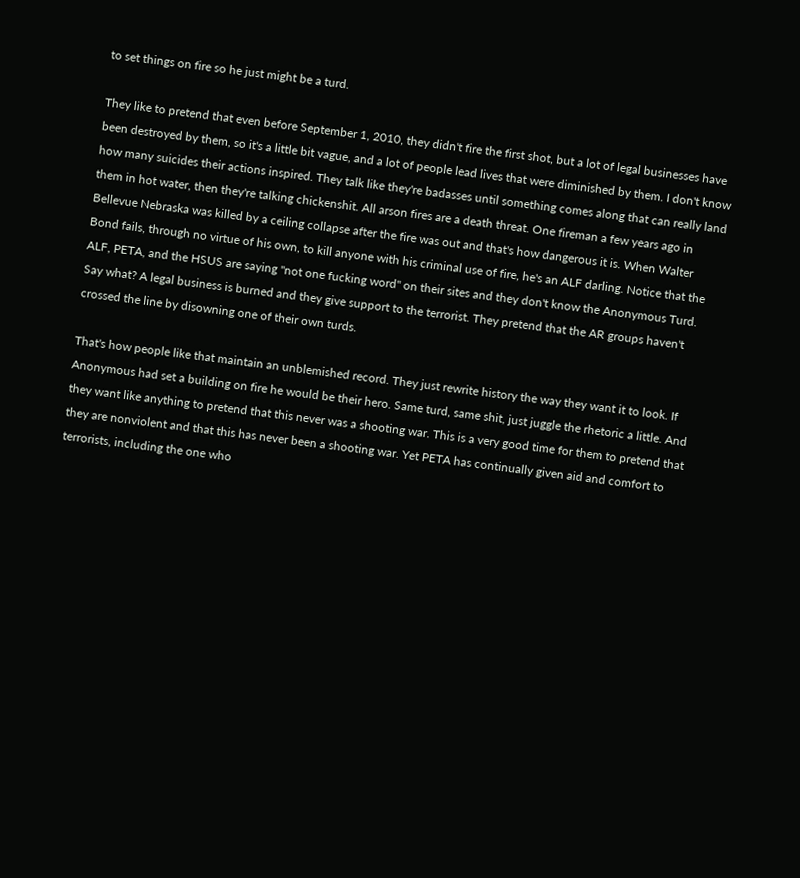to set things on fire so he just might be a turd.

They like to pretend that even before September 1, 2010, they didn't fire the first shot, but a lot of legal businesses have been destroyed by them, so it's a little bit vague, and a lot of people lead lives that were diminished by them. I don't know how many suicides their actions inspired. They talk like they're badasses until something comes along that can really land them in hot water, then they're talking chickenshit. All arson fires are a death threat. One fireman a few years ago in Bellevue Nebraska was killed by a ceiling collapse after the fire was out and that's how dangerous it is. When Walter Bond fails, through no virtue of his own, to kill anyone with his criminal use of fire, he's an ALF darling. Notice that the ALF, PETA, and the HSUS are saying "not one fucking word" on their sites and they don't know the Anonymous Turd. Say what? A legal business is burned and they give support to the terrorist. They pretend that the AR groups haven't crossed the line by disowning one of their own turds.

That's how people like that maintain an unblemished record. They just rewrite history the way they want it to look. If Anonymous had set a building on fire he would be their hero. Same turd, same shit, just juggle the rhetoric a little. And they want like anything to pretend that this never was a shooting war. This is a very good time for them to pretend that they are nonviolent and that this has never been a shooting war. Yet PETA has continually given aid and comfort to terrorists, including the one who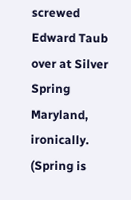screwed Edward Taub over at Silver Spring Maryland, ironically. (Spring is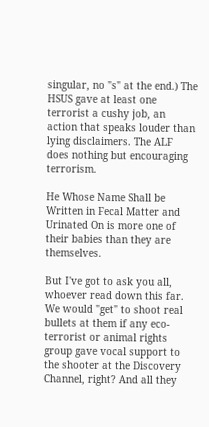singular, no "s" at the end.) The HSUS gave at least one terrorist a cushy job, an action that speaks louder than lying disclaimers. The ALF does nothing but encouraging terrorism.

He Whose Name Shall be Written in Fecal Matter and Urinated On is more one of their babies than they are themselves.

But I've got to ask you all, whoever read down this far. We would "get" to shoot real bullets at them if any eco-terrorist or animal rights group gave vocal support to the shooter at the Discovery Channel, right? And all they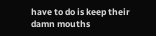have to do is keep their damn mouths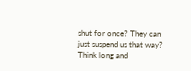shut for once? They can just suspend us that way? Think long and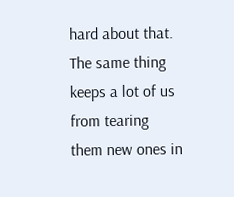hard about that. The same thing keeps a lot of us from tearing them new ones in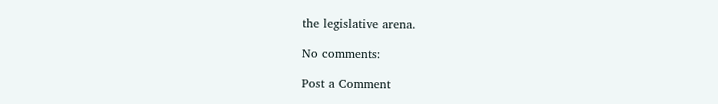the legislative arena.

No comments:

Post a Comment